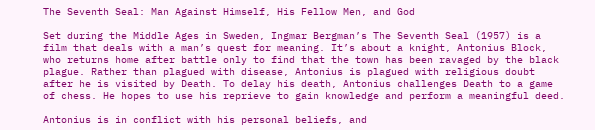The Seventh Seal: Man Against Himself, His Fellow Men, and God

Set during the Middle Ages in Sweden, Ingmar Bergman’s The Seventh Seal (1957) is a film that deals with a man’s quest for meaning. It’s about a knight, Antonius Block, who returns home after battle only to find that the town has been ravaged by the black plague. Rather than plagued with disease, Antonius is plagued with religious doubt after he is visited by Death. To delay his death, Antonius challenges Death to a game of chess. He hopes to use his reprieve to gain knowledge and perform a meaningful deed.

Antonius is in conflict with his personal beliefs, and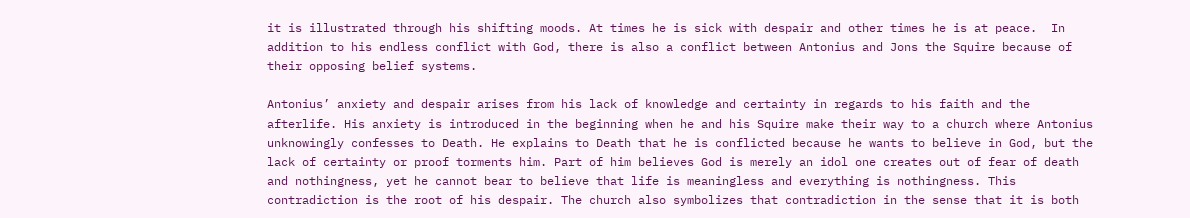it is illustrated through his shifting moods. At times he is sick with despair and other times he is at peace.  In addition to his endless conflict with God, there is also a conflict between Antonius and Jons the Squire because of their opposing belief systems.

Antonius’ anxiety and despair arises from his lack of knowledge and certainty in regards to his faith and the afterlife. His anxiety is introduced in the beginning when he and his Squire make their way to a church where Antonius unknowingly confesses to Death. He explains to Death that he is conflicted because he wants to believe in God, but the lack of certainty or proof torments him. Part of him believes God is merely an idol one creates out of fear of death and nothingness, yet he cannot bear to believe that life is meaningless and everything is nothingness. This contradiction is the root of his despair. The church also symbolizes that contradiction in the sense that it is both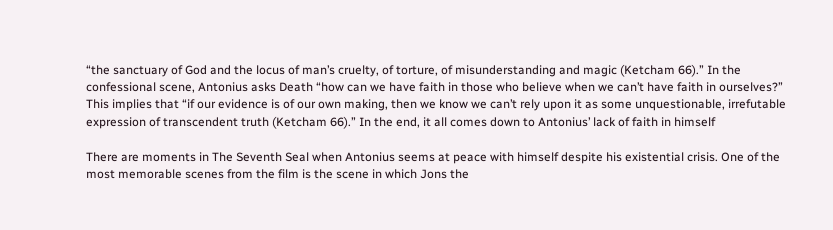“the sanctuary of God and the locus of man’s cruelty, of torture, of misunderstanding and magic (Ketcham 66).” In the confessional scene, Antonius asks Death “how can we have faith in those who believe when we can’t have faith in ourselves?” This implies that “if our evidence is of our own making, then we know we can’t rely upon it as some unquestionable, irrefutable expression of transcendent truth (Ketcham 66).” In the end, it all comes down to Antonius’ lack of faith in himself

There are moments in The Seventh Seal when Antonius seems at peace with himself despite his existential crisis. One of the most memorable scenes from the film is the scene in which Jons the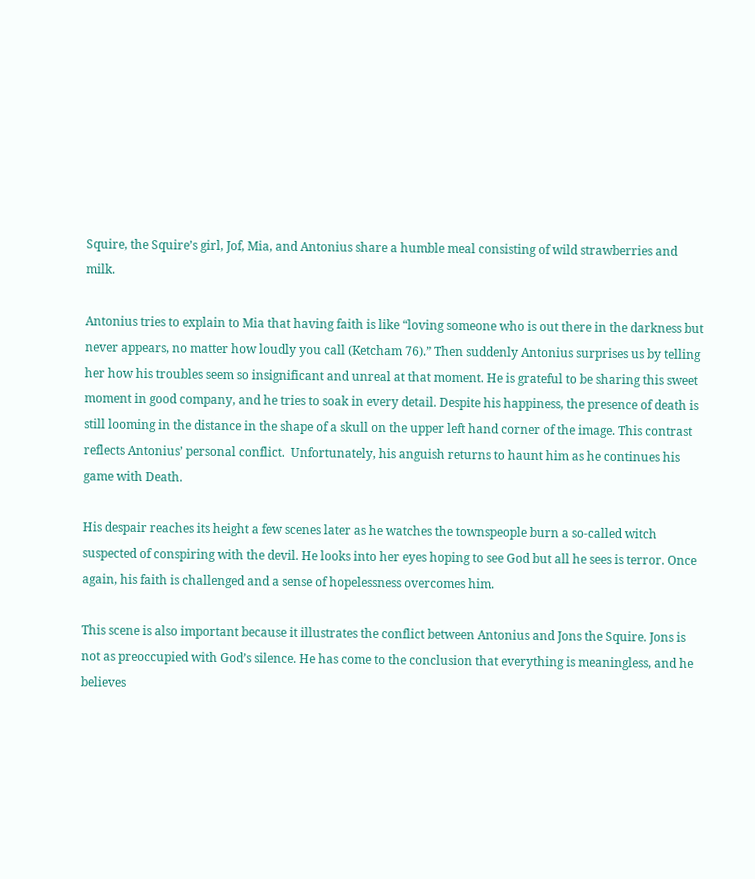Squire, the Squire’s girl, Jof, Mia, and Antonius share a humble meal consisting of wild strawberries and milk.

Antonius tries to explain to Mia that having faith is like “loving someone who is out there in the darkness but never appears, no matter how loudly you call (Ketcham 76).” Then suddenly Antonius surprises us by telling her how his troubles seem so insignificant and unreal at that moment. He is grateful to be sharing this sweet moment in good company, and he tries to soak in every detail. Despite his happiness, the presence of death is still looming in the distance in the shape of a skull on the upper left hand corner of the image. This contrast reflects Antonius’ personal conflict.  Unfortunately, his anguish returns to haunt him as he continues his game with Death.

His despair reaches its height a few scenes later as he watches the townspeople burn a so-called witch suspected of conspiring with the devil. He looks into her eyes hoping to see God but all he sees is terror. Once again, his faith is challenged and a sense of hopelessness overcomes him.

This scene is also important because it illustrates the conflict between Antonius and Jons the Squire. Jons is not as preoccupied with God’s silence. He has come to the conclusion that everything is meaningless, and he believes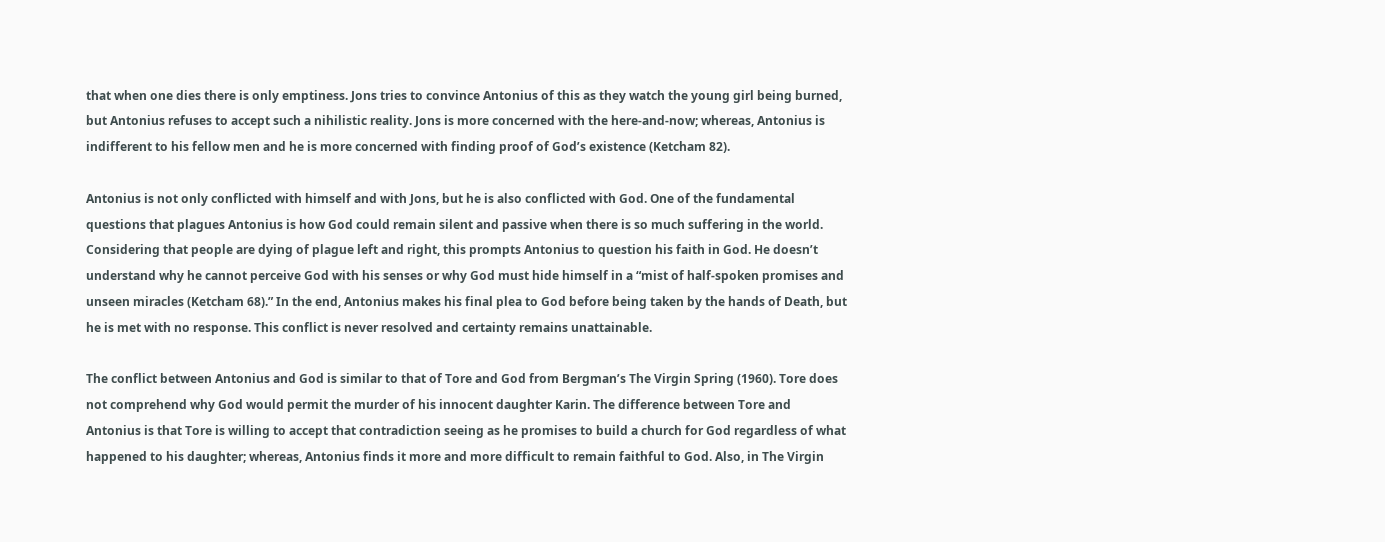that when one dies there is only emptiness. Jons tries to convince Antonius of this as they watch the young girl being burned, but Antonius refuses to accept such a nihilistic reality. Jons is more concerned with the here-and-now; whereas, Antonius is indifferent to his fellow men and he is more concerned with finding proof of God’s existence (Ketcham 82).

Antonius is not only conflicted with himself and with Jons, but he is also conflicted with God. One of the fundamental questions that plagues Antonius is how God could remain silent and passive when there is so much suffering in the world. Considering that people are dying of plague left and right, this prompts Antonius to question his faith in God. He doesn’t understand why he cannot perceive God with his senses or why God must hide himself in a “mist of half-spoken promises and unseen miracles (Ketcham 68).” In the end, Antonius makes his final plea to God before being taken by the hands of Death, but he is met with no response. This conflict is never resolved and certainty remains unattainable.

The conflict between Antonius and God is similar to that of Tore and God from Bergman’s The Virgin Spring (1960). Tore does not comprehend why God would permit the murder of his innocent daughter Karin. The difference between Tore and Antonius is that Tore is willing to accept that contradiction seeing as he promises to build a church for God regardless of what happened to his daughter; whereas, Antonius finds it more and more difficult to remain faithful to God. Also, in The Virgin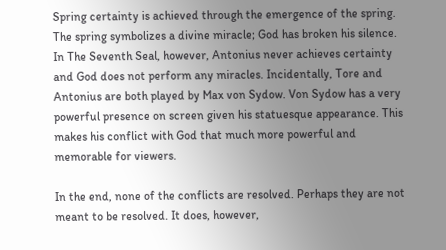Spring certainty is achieved through the emergence of the spring. The spring symbolizes a divine miracle; God has broken his silence. In The Seventh Seal, however, Antonius never achieves certainty and God does not perform any miracles. Incidentally, Tore and Antonius are both played by Max von Sydow. Von Sydow has a very powerful presence on screen given his statuesque appearance. This makes his conflict with God that much more powerful and memorable for viewers.

In the end, none of the conflicts are resolved. Perhaps they are not meant to be resolved. It does, however,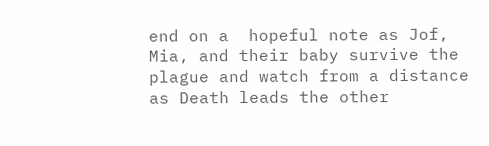end on a  hopeful note as Jof, Mia, and their baby survive the plague and watch from a distance as Death leads the other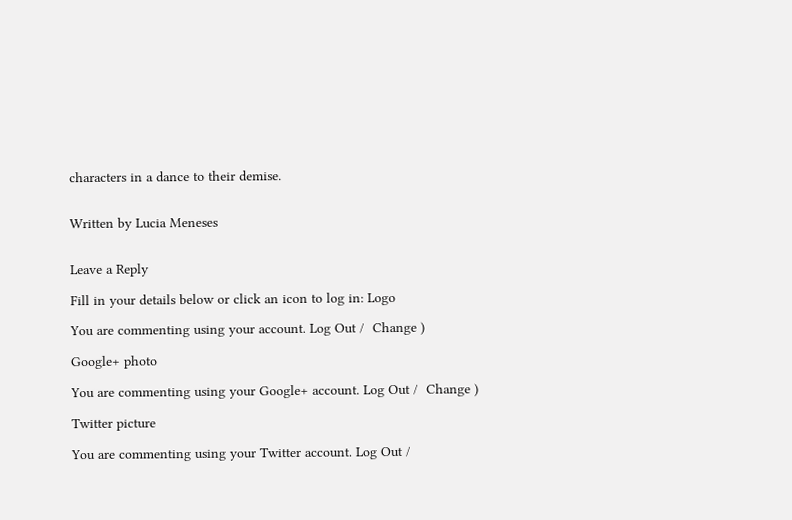characters in a dance to their demise.


Written by Lucia Meneses


Leave a Reply

Fill in your details below or click an icon to log in: Logo

You are commenting using your account. Log Out /  Change )

Google+ photo

You are commenting using your Google+ account. Log Out /  Change )

Twitter picture

You are commenting using your Twitter account. Log Out /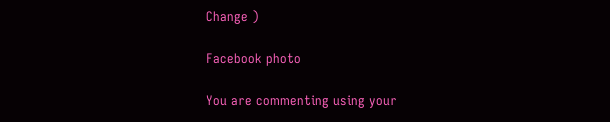Change )

Facebook photo

You are commenting using your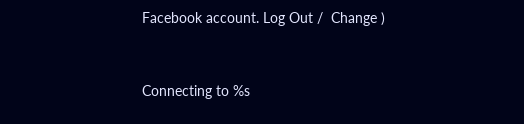Facebook account. Log Out /  Change )


Connecting to %s